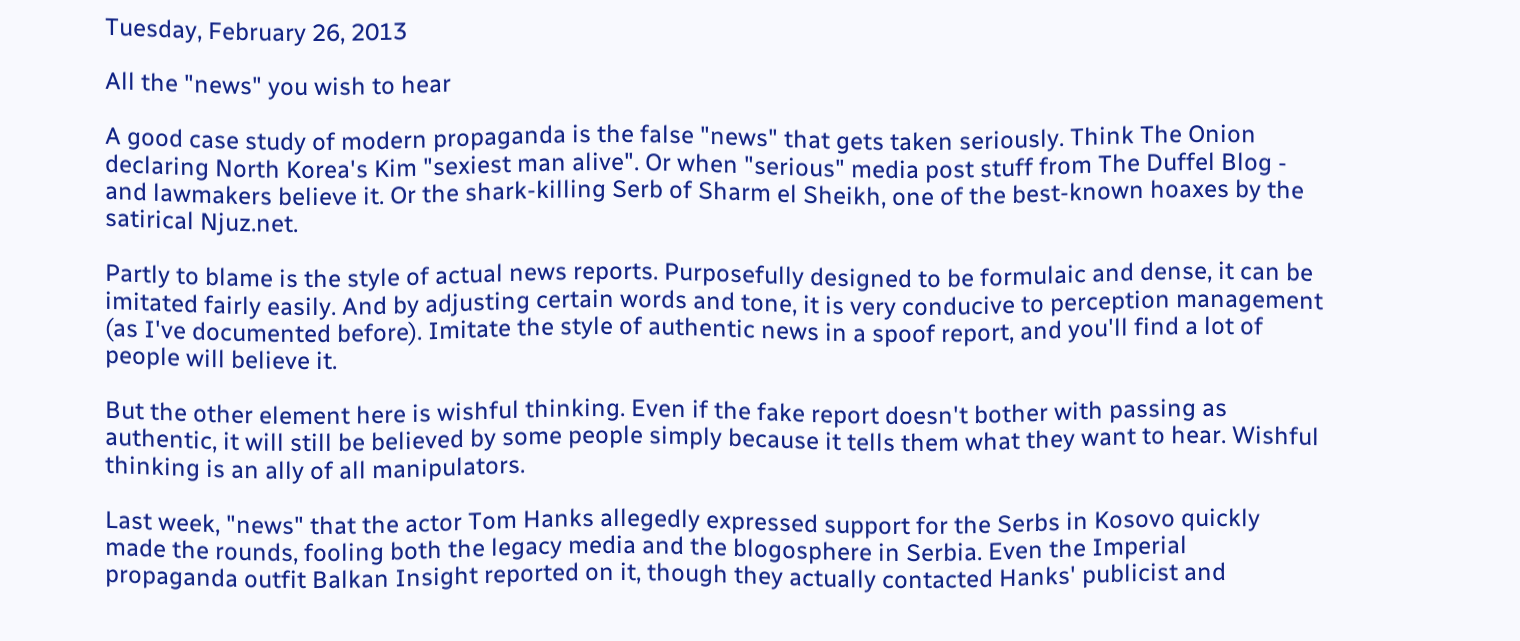Tuesday, February 26, 2013

All the "news" you wish to hear

A good case study of modern propaganda is the false "news" that gets taken seriously. Think The Onion declaring North Korea's Kim "sexiest man alive". Or when "serious" media post stuff from The Duffel Blog - and lawmakers believe it. Or the shark-killing Serb of Sharm el Sheikh, one of the best-known hoaxes by the satirical Njuz.net.

Partly to blame is the style of actual news reports. Purposefully designed to be formulaic and dense, it can be imitated fairly easily. And by adjusting certain words and tone, it is very conducive to perception management (as I've documented before). Imitate the style of authentic news in a spoof report, and you'll find a lot of people will believe it.

But the other element here is wishful thinking. Even if the fake report doesn't bother with passing as authentic, it will still be believed by some people simply because it tells them what they want to hear. Wishful thinking is an ally of all manipulators.

Last week, "news" that the actor Tom Hanks allegedly expressed support for the Serbs in Kosovo quickly made the rounds, fooling both the legacy media and the blogosphere in Serbia. Even the Imperial propaganda outfit Balkan Insight reported on it, though they actually contacted Hanks' publicist and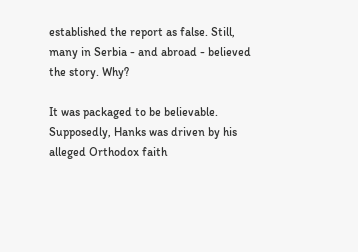established the report as false. Still, many in Serbia - and abroad - believed the story. Why?

It was packaged to be believable. Supposedly, Hanks was driven by his alleged Orthodox faith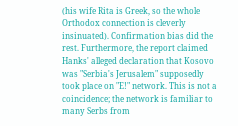(his wife Rita is Greek, so the whole Orthodox connection is cleverly insinuated). Confirmation bias did the rest. Furthermore, the report claimed Hanks' alleged declaration that Kosovo was "Serbia's Jerusalem" supposedly took place on "E!" network. This is not a coincidence; the network is familiar to many Serbs from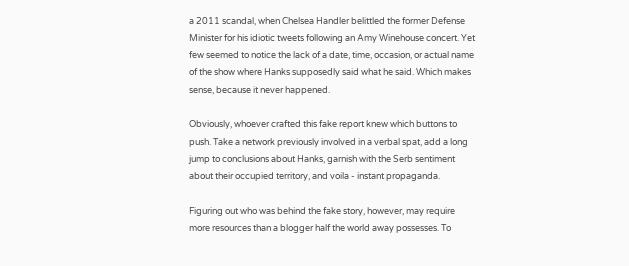a 2011 scandal, when Chelsea Handler belittled the former Defense Minister for his idiotic tweets following an Amy Winehouse concert. Yet few seemed to notice the lack of a date, time, occasion, or actual name of the show where Hanks supposedly said what he said. Which makes sense, because it never happened.

Obviously, whoever crafted this fake report knew which buttons to push. Take a network previously involved in a verbal spat, add a long jump to conclusions about Hanks, garnish with the Serb sentiment about their occupied territory, and voila - instant propaganda.

Figuring out who was behind the fake story, however, may require more resources than a blogger half the world away possesses. To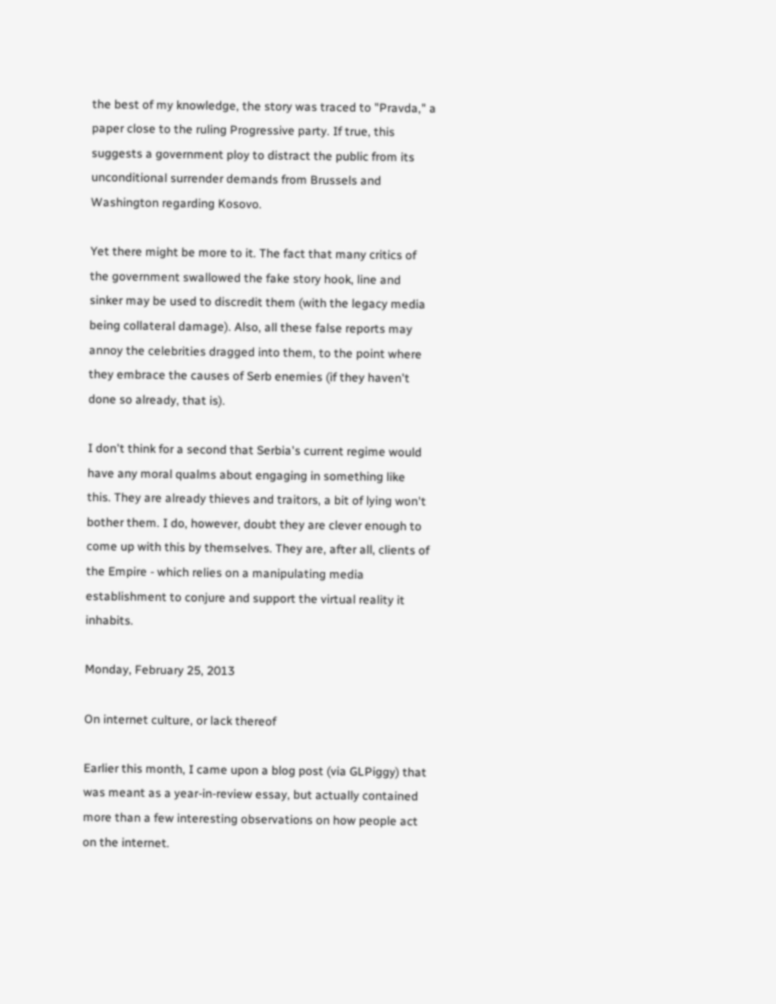the best of my knowledge, the story was traced to "Pravda," a paper close to the ruling Progressive party. If true, this suggests a government ploy to distract the public from its unconditional surrender demands from Brussels and Washington regarding Kosovo.

Yet there might be more to it. The fact that many critics of the government swallowed the fake story hook, line and sinker may be used to discredit them (with the legacy media being collateral damage). Also, all these false reports may annoy the celebrities dragged into them, to the point where they embrace the causes of Serb enemies (if they haven't done so already, that is).

I don't think for a second that Serbia's current regime would have any moral qualms about engaging in something like this. They are already thieves and traitors, a bit of lying won't bother them. I do, however, doubt they are clever enough to come up with this by themselves. They are, after all, clients of the Empire - which relies on a manipulating media establishment to conjure and support the virtual reality it inhabits.

Monday, February 25, 2013

On internet culture, or lack thereof

Earlier this month, I came upon a blog post (via GLPiggy) that was meant as a year-in-review essay, but actually contained more than a few interesting observations on how people act on the internet.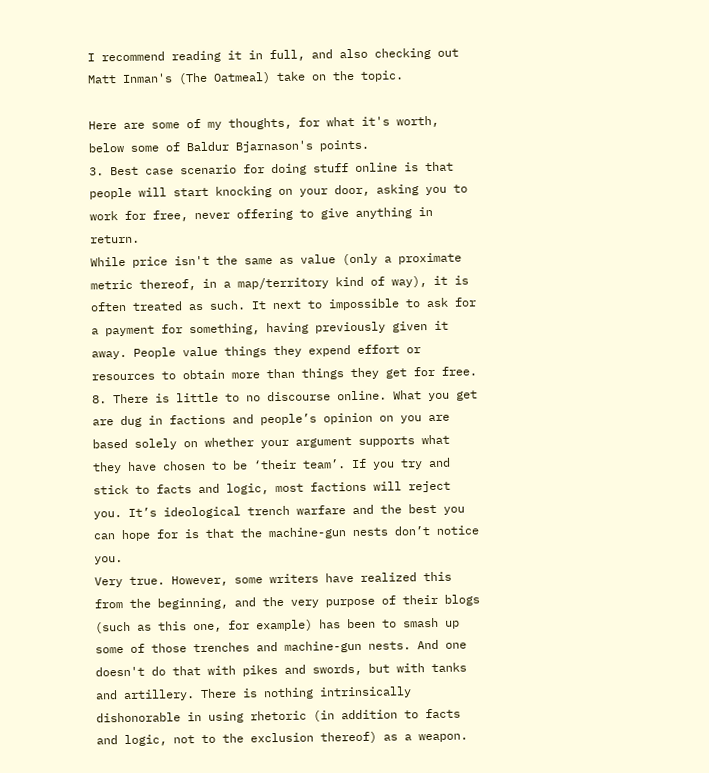I recommend reading it in full, and also checking out Matt Inman's (The Oatmeal) take on the topic.

Here are some of my thoughts, for what it's worth, below some of Baldur Bjarnason's points.
3. Best case scenario for doing stuff online is that people will start knocking on your door, asking you to work for free, never offering to give anything in return.
While price isn't the same as value (only a proximate metric thereof, in a map/territory kind of way), it is often treated as such. It next to impossible to ask for a payment for something, having previously given it away. People value things they expend effort or resources to obtain more than things they get for free.
8. There is little to no discourse online. What you get are dug in factions and people’s opinion on you are based solely on whether your argument supports what they have chosen to be ‘their team’. If you try and stick to facts and logic, most factions will reject you. It’s ideological trench warfare and the best you can hope for is that the machine-gun nests don’t notice you.
Very true. However, some writers have realized this from the beginning, and the very purpose of their blogs (such as this one, for example) has been to smash up some of those trenches and machine-gun nests. And one doesn't do that with pikes and swords, but with tanks and artillery. There is nothing intrinsically dishonorable in using rhetoric (in addition to facts and logic, not to the exclusion thereof) as a weapon.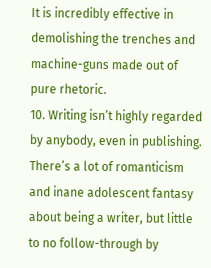It is incredibly effective in demolishing the trenches and machine-guns made out of pure rhetoric.
10. Writing isn’t highly regarded by anybody, even in publishing. There’s a lot of romanticism and inane adolescent fantasy about being a writer, but little to no follow-through by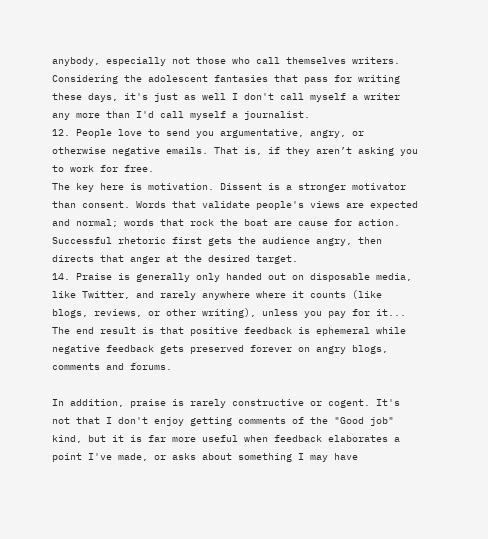anybody, especially not those who call themselves writers.
Considering the adolescent fantasies that pass for writing these days, it's just as well I don't call myself a writer any more than I'd call myself a journalist.
12. People love to send you argumentative, angry, or otherwise negative emails. That is, if they aren’t asking you to work for free.
The key here is motivation. Dissent is a stronger motivator than consent. Words that validate people's views are expected and normal; words that rock the boat are cause for action. Successful rhetoric first gets the audience angry, then directs that anger at the desired target.
14. Praise is generally only handed out on disposable media, like Twitter, and rarely anywhere where it counts (like blogs, reviews, or other writing), unless you pay for it... The end result is that positive feedback is ephemeral while negative feedback gets preserved forever on angry blogs, comments and forums.

In addition, praise is rarely constructive or cogent. It's not that I don't enjoy getting comments of the "Good job" kind, but it is far more useful when feedback elaborates a point I've made, or asks about something I may have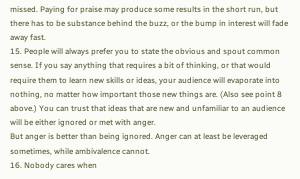missed. Paying for praise may produce some results in the short run, but there has to be substance behind the buzz, or the bump in interest will fade away fast.
15. People will always prefer you to state the obvious and spout common sense. If you say anything that requires a bit of thinking, or that would require them to learn new skills or ideas, your audience will evaporate into nothing, no matter how important those new things are. (Also see point 8 above.) You can trust that ideas that are new and unfamiliar to an audience will be either ignored or met with anger.
But anger is better than being ignored. Anger can at least be leveraged sometimes, while ambivalence cannot.
16. Nobody cares when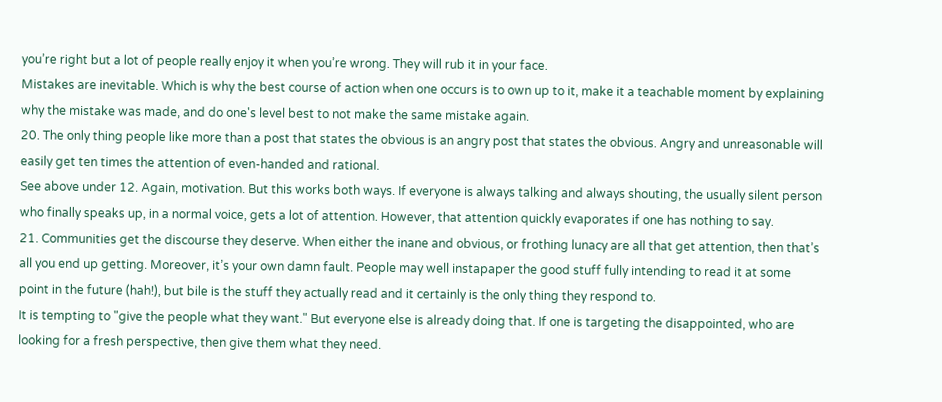you’re right but a lot of people really enjoy it when you’re wrong. They will rub it in your face.
Mistakes are inevitable. Which is why the best course of action when one occurs is to own up to it, make it a teachable moment by explaining why the mistake was made, and do one's level best to not make the same mistake again.
20. The only thing people like more than a post that states the obvious is an angry post that states the obvious. Angry and unreasonable will easily get ten times the attention of even-handed and rational.
See above under 12. Again, motivation. But this works both ways. If everyone is always talking and always shouting, the usually silent person who finally speaks up, in a normal voice, gets a lot of attention. However, that attention quickly evaporates if one has nothing to say.
21. Communities get the discourse they deserve. When either the inane and obvious, or frothing lunacy are all that get attention, then that’s all you end up getting. Moreover, it’s your own damn fault. People may well instapaper the good stuff fully intending to read it at some point in the future (hah!), but bile is the stuff they actually read and it certainly is the only thing they respond to.
It is tempting to "give the people what they want." But everyone else is already doing that. If one is targeting the disappointed, who are looking for a fresh perspective, then give them what they need.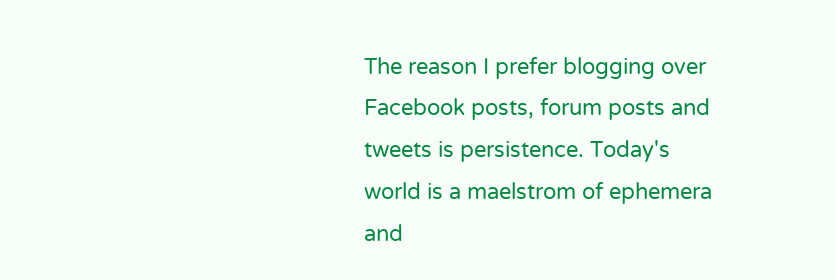The reason I prefer blogging over Facebook posts, forum posts and tweets is persistence. Today's world is a maelstrom of ephemera and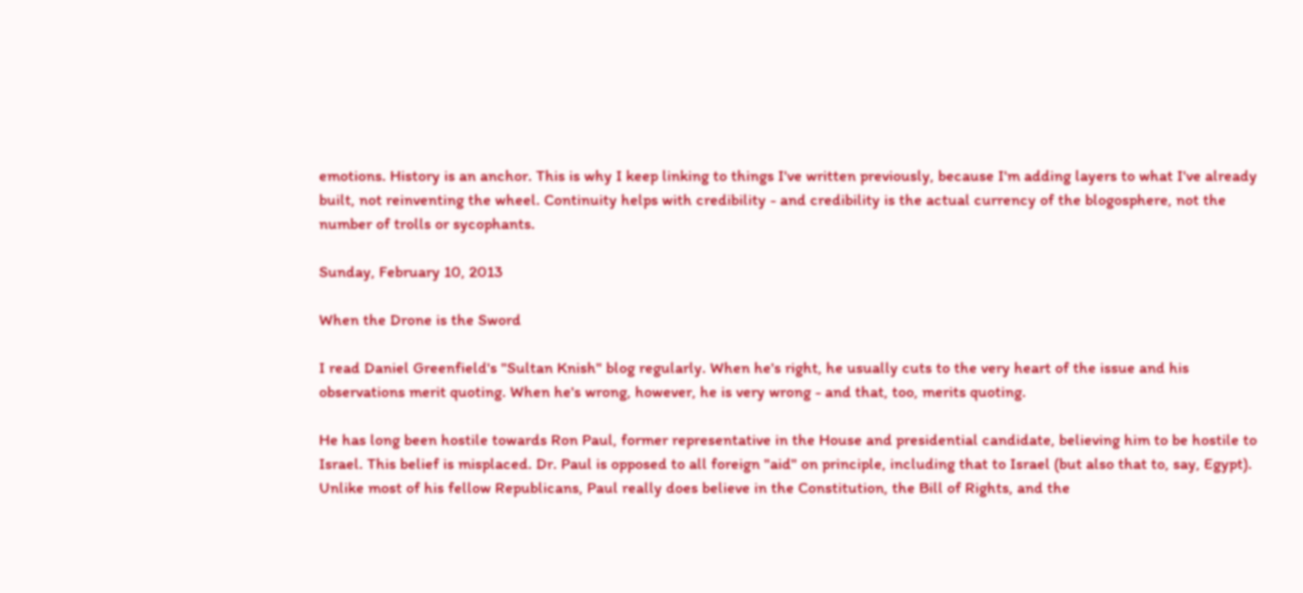emotions. History is an anchor. This is why I keep linking to things I've written previously, because I'm adding layers to what I've already built, not reinventing the wheel. Continuity helps with credibility - and credibility is the actual currency of the blogosphere, not the number of trolls or sycophants.

Sunday, February 10, 2013

When the Drone is the Sword

I read Daniel Greenfield's "Sultan Knish" blog regularly. When he's right, he usually cuts to the very heart of the issue and his observations merit quoting. When he's wrong, however, he is very wrong - and that, too, merits quoting.

He has long been hostile towards Ron Paul, former representative in the House and presidential candidate, believing him to be hostile to Israel. This belief is misplaced. Dr. Paul is opposed to all foreign "aid" on principle, including that to Israel (but also that to, say, Egypt). Unlike most of his fellow Republicans, Paul really does believe in the Constitution, the Bill of Rights, and the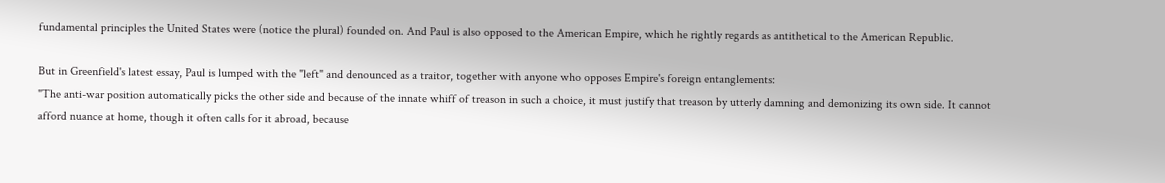fundamental principles the United States were (notice the plural) founded on. And Paul is also opposed to the American Empire, which he rightly regards as antithetical to the American Republic.

But in Greenfield's latest essay, Paul is lumped with the "left" and denounced as a traitor, together with anyone who opposes Empire's foreign entanglements:
"The anti-war position automatically picks the other side and because of the innate whiff of treason in such a choice, it must justify that treason by utterly damning and demonizing its own side. It cannot afford nuance at home, though it often calls for it abroad, because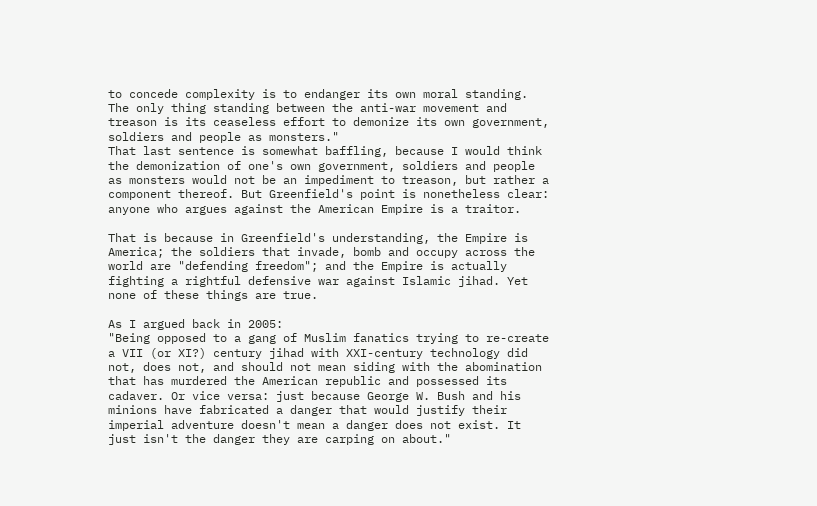to concede complexity is to endanger its own moral standing. The only thing standing between the anti-war movement and  treason is its ceaseless effort to demonize its own government, soldiers and people as monsters."
That last sentence is somewhat baffling, because I would think the demonization of one's own government, soldiers and people as monsters would not be an impediment to treason, but rather a component thereof. But Greenfield's point is nonetheless clear: anyone who argues against the American Empire is a traitor.

That is because in Greenfield's understanding, the Empire is America; the soldiers that invade, bomb and occupy across the world are "defending freedom"; and the Empire is actually fighting a rightful defensive war against Islamic jihad. Yet none of these things are true.

As I argued back in 2005:
"Being opposed to a gang of Muslim fanatics trying to re-create a VII (or XI?) century jihad with XXI-century technology did not, does not, and should not mean siding with the abomination that has murdered the American republic and possessed its cadaver. Or vice versa: just because George W. Bush and his minions have fabricated a danger that would justify their imperial adventure doesn't mean a danger does not exist. It just isn't the danger they are carping on about."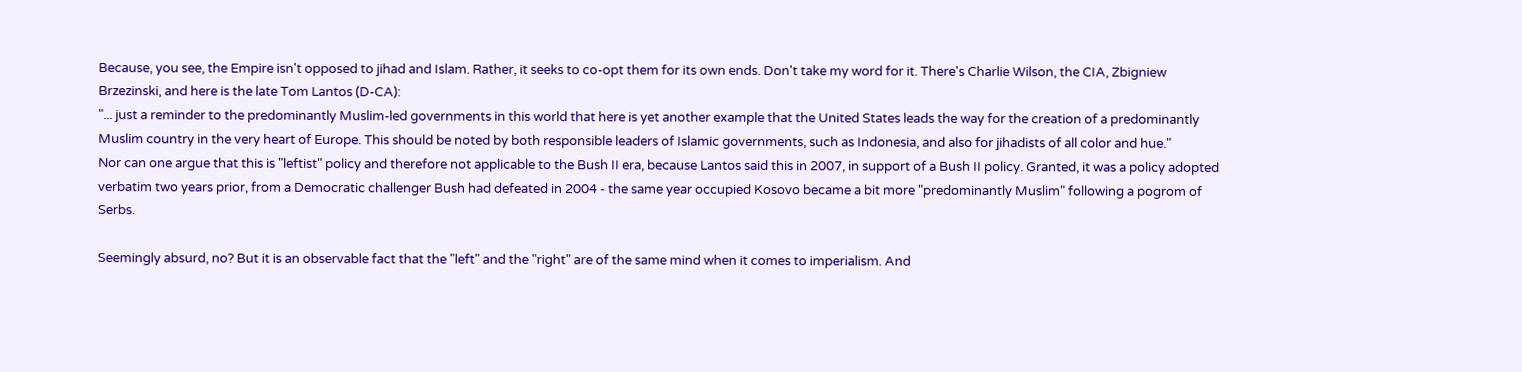Because, you see, the Empire isn't opposed to jihad and Islam. Rather, it seeks to co-opt them for its own ends. Don't take my word for it. There's Charlie Wilson, the CIA, Zbigniew Brzezinski, and here is the late Tom Lantos (D-CA):
"... just a reminder to the predominantly Muslim-led governments in this world that here is yet another example that the United States leads the way for the creation of a predominantly Muslim country in the very heart of Europe. This should be noted by both responsible leaders of Islamic governments, such as Indonesia, and also for jihadists of all color and hue."
Nor can one argue that this is "leftist" policy and therefore not applicable to the Bush II era, because Lantos said this in 2007, in support of a Bush II policy. Granted, it was a policy adopted verbatim two years prior, from a Democratic challenger Bush had defeated in 2004 - the same year occupied Kosovo became a bit more "predominantly Muslim" following a pogrom of Serbs.

Seemingly absurd, no? But it is an observable fact that the "left" and the "right" are of the same mind when it comes to imperialism. And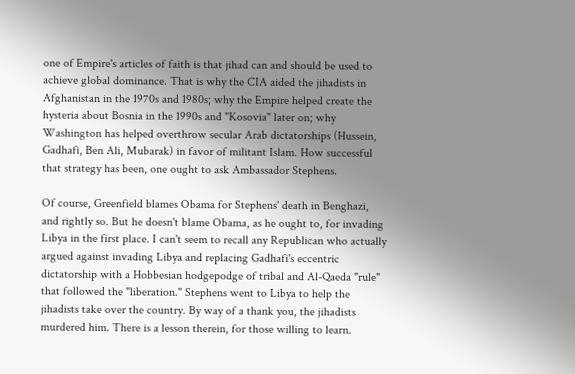one of Empire's articles of faith is that jihad can and should be used to achieve global dominance. That is why the CIA aided the jihadists in Afghanistan in the 1970s and 1980s; why the Empire helped create the hysteria about Bosnia in the 1990s and "Kosovia" later on; why Washington has helped overthrow secular Arab dictatorships (Hussein, Gadhafi, Ben Ali, Mubarak) in favor of militant Islam. How successful that strategy has been, one ought to ask Ambassador Stephens.

Of course, Greenfield blames Obama for Stephens' death in Benghazi, and rightly so. But he doesn't blame Obama, as he ought to, for invading Libya in the first place. I can't seem to recall any Republican who actually argued against invading Libya and replacing Gadhafi's eccentric dictatorship with a Hobbesian hodgepodge of tribal and Al-Qaeda "rule" that followed the "liberation." Stephens went to Libya to help the jihadists take over the country. By way of a thank you, the jihadists murdered him. There is a lesson therein, for those willing to learn.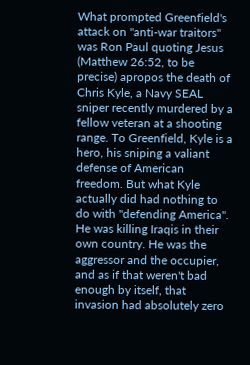What prompted Greenfield's attack on "anti-war traitors" was Ron Paul quoting Jesus (Matthew 26:52, to be precise) apropos the death of Chris Kyle, a Navy SEAL sniper recently murdered by a fellow veteran at a shooting range. To Greenfield, Kyle is a hero, his sniping a valiant defense of American freedom. But what Kyle actually did had nothing to do with "defending America". He was killing Iraqis in their own country. He was the aggressor and the occupier, and as if that weren't bad enough by itself, that invasion had absolutely zero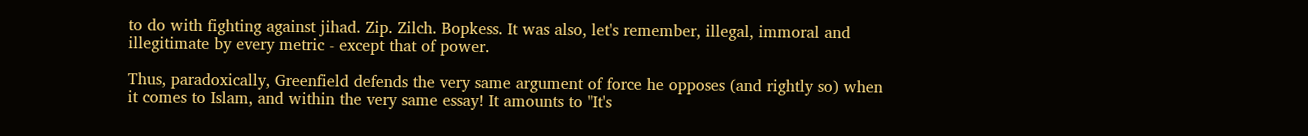to do with fighting against jihad. Zip. Zilch. Bopkess. It was also, let's remember, illegal, immoral and illegitimate by every metric - except that of power.

Thus, paradoxically, Greenfield defends the very same argument of force he opposes (and rightly so) when it comes to Islam, and within the very same essay! It amounts to "It's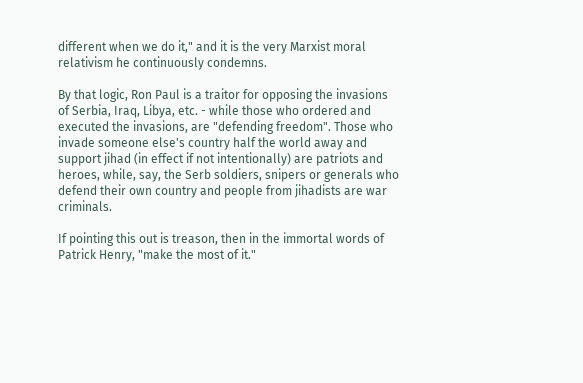different when we do it," and it is the very Marxist moral relativism he continuously condemns.

By that logic, Ron Paul is a traitor for opposing the invasions of Serbia, Iraq, Libya, etc. - while those who ordered and executed the invasions, are "defending freedom". Those who invade someone else's country half the world away and support jihad (in effect if not intentionally) are patriots and heroes, while, say, the Serb soldiers, snipers or generals who defend their own country and people from jihadists are war criminals.

If pointing this out is treason, then in the immortal words of Patrick Henry, "make the most of it."